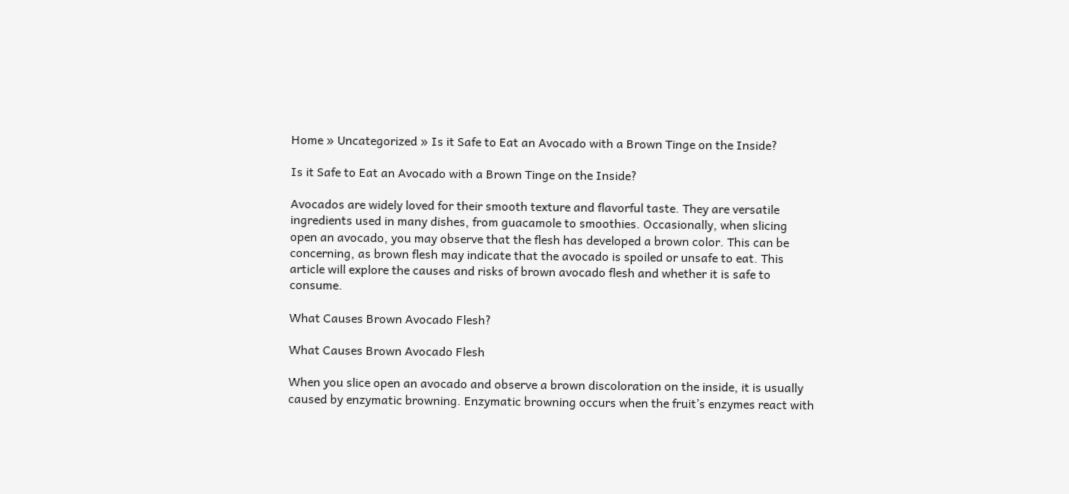Home » Uncategorized » Is it Safe to Eat an Avocado with a Brown Tinge on the Inside?

Is it Safe to Eat an Avocado with a Brown Tinge on the Inside?

Avocados are widely loved for their smooth texture and flavorful taste. They are versatile ingredients used in many dishes, from guacamole to smoothies. Occasionally, when slicing open an avocado, you may observe that the flesh has developed a brown color. This can be concerning, as brown flesh may indicate that the avocado is spoiled or unsafe to eat. This article will explore the causes and risks of brown avocado flesh and whether it is safe to consume.

What Causes Brown Avocado Flesh?

What Causes Brown Avocado Flesh

When you slice open an avocado and observe a brown discoloration on the inside, it is usually caused by enzymatic browning. Enzymatic browning occurs when the fruit’s enzymes react with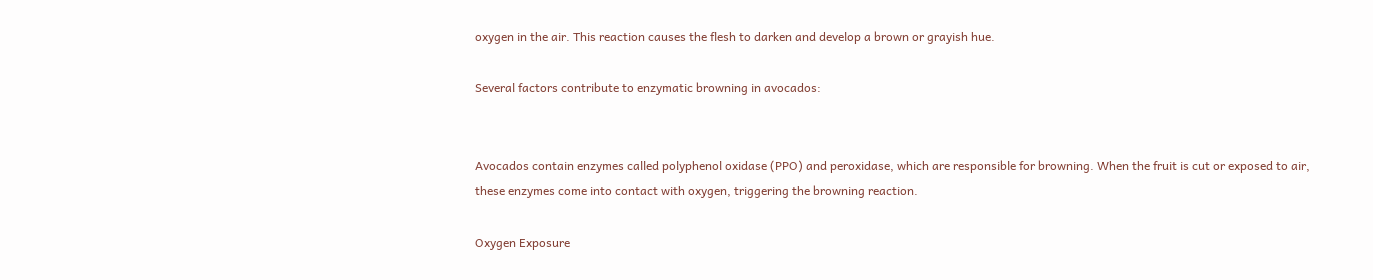oxygen in the air. This reaction causes the flesh to darken and develop a brown or grayish hue.

Several factors contribute to enzymatic browning in avocados:


Avocados contain enzymes called polyphenol oxidase (PPO) and peroxidase, which are responsible for browning. When the fruit is cut or exposed to air, these enzymes come into contact with oxygen, triggering the browning reaction.

Oxygen Exposure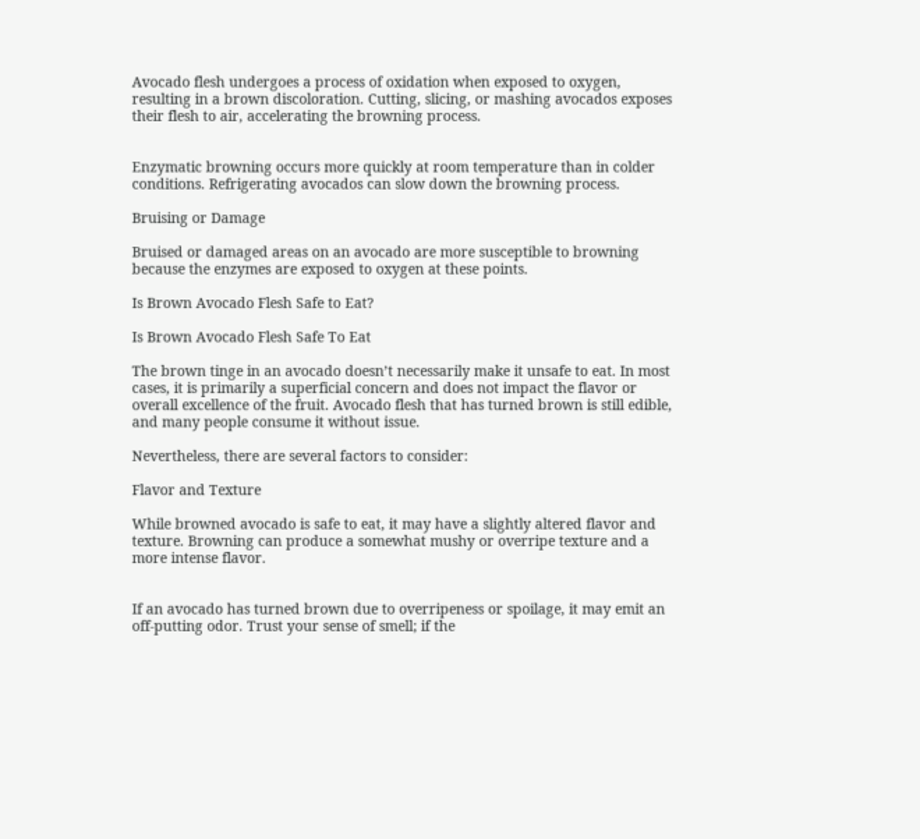Avocado flesh undergoes a process of oxidation when exposed to oxygen, resulting in a brown discoloration. Cutting, slicing, or mashing avocados exposes their flesh to air, accelerating the browning process.


Enzymatic browning occurs more quickly at room temperature than in colder conditions. Refrigerating avocados can slow down the browning process.

Bruising or Damage

Bruised or damaged areas on an avocado are more susceptible to browning because the enzymes are exposed to oxygen at these points.

Is Brown Avocado Flesh Safe to Eat?

Is Brown Avocado Flesh Safe To Eat

The brown tinge in an avocado doesn’t necessarily make it unsafe to eat. In most cases, it is primarily a superficial concern and does not impact the flavor or overall excellence of the fruit. Avocado flesh that has turned brown is still edible, and many people consume it without issue.

Nevertheless, there are several factors to consider:

Flavor and Texture

While browned avocado is safe to eat, it may have a slightly altered flavor and texture. Browning can produce a somewhat mushy or overripe texture and a more intense flavor.


If an avocado has turned brown due to overripeness or spoilage, it may emit an off-putting odor. Trust your sense of smell; if the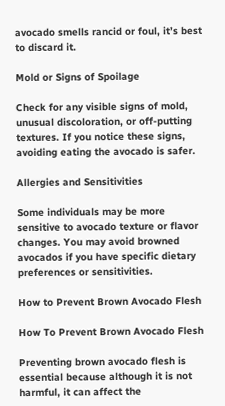avocado smells rancid or foul, it’s best to discard it.

Mold or Signs of Spoilage

Check for any visible signs of mold, unusual discoloration, or off-putting textures. If you notice these signs, avoiding eating the avocado is safer.

Allergies and Sensitivities

Some individuals may be more sensitive to avocado texture or flavor changes. You may avoid browned avocados if you have specific dietary preferences or sensitivities.

How to Prevent Brown Avocado Flesh

How To Prevent Brown Avocado Flesh

Preventing brown avocado flesh is essential because although it is not harmful, it can affect the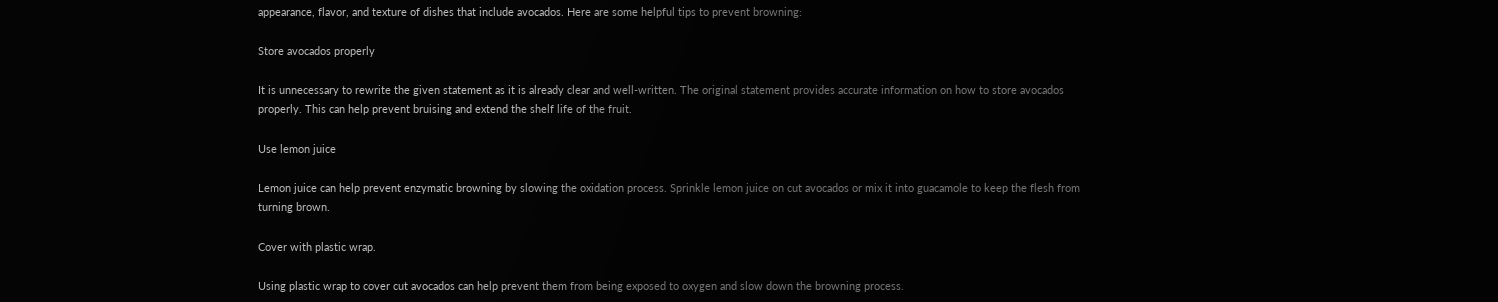appearance, flavor, and texture of dishes that include avocados. Here are some helpful tips to prevent browning:

Store avocados properly

It is unnecessary to rewrite the given statement as it is already clear and well-written. The original statement provides accurate information on how to store avocados properly. This can help prevent bruising and extend the shelf life of the fruit.

Use lemon juice

Lemon juice can help prevent enzymatic browning by slowing the oxidation process. Sprinkle lemon juice on cut avocados or mix it into guacamole to keep the flesh from turning brown.

Cover with plastic wrap.

Using plastic wrap to cover cut avocados can help prevent them from being exposed to oxygen and slow down the browning process.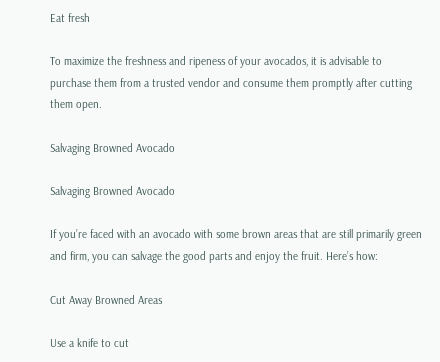Eat fresh

To maximize the freshness and ripeness of your avocados, it is advisable to purchase them from a trusted vendor and consume them promptly after cutting them open.

Salvaging Browned Avocado

Salvaging Browned Avocado

If you’re faced with an avocado with some brown areas that are still primarily green and firm, you can salvage the good parts and enjoy the fruit. Here’s how:

Cut Away Browned Areas

Use a knife to cut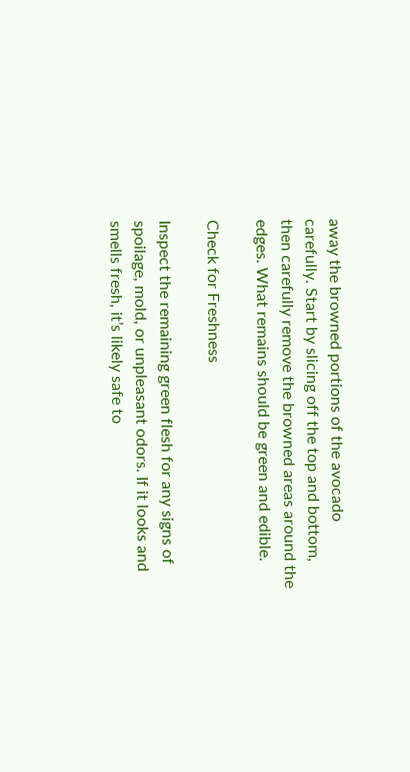away the browned portions of the avocado carefully. Start by slicing off the top and bottom, then carefully remove the browned areas around the edges. What remains should be green and edible.

Check for Freshness

Inspect the remaining green flesh for any signs of spoilage, mold, or unpleasant odors. If it looks and smells fresh, it’s likely safe to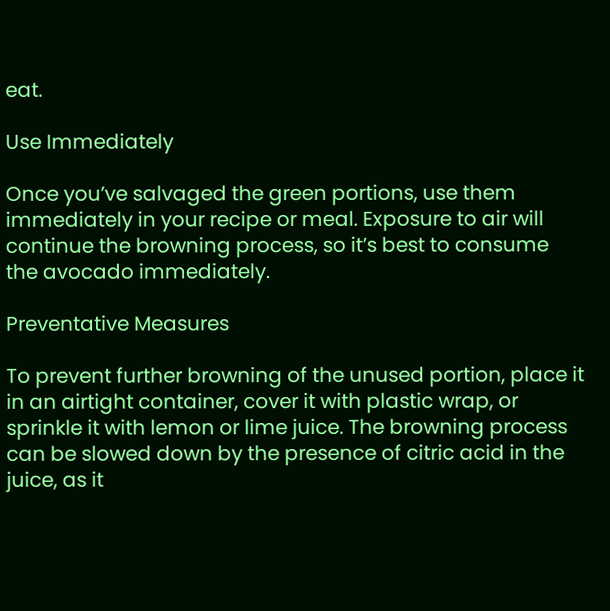eat.

Use Immediately

Once you’ve salvaged the green portions, use them immediately in your recipe or meal. Exposure to air will continue the browning process, so it’s best to consume the avocado immediately.

Preventative Measures

To prevent further browning of the unused portion, place it in an airtight container, cover it with plastic wrap, or sprinkle it with lemon or lime juice. The browning process can be slowed down by the presence of citric acid in the juice, as it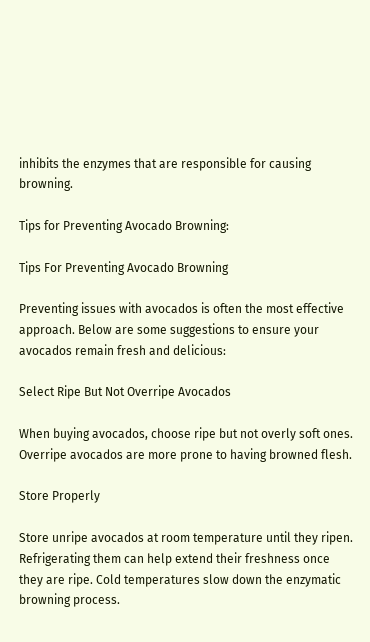inhibits the enzymes that are responsible for causing browning.

Tips for Preventing Avocado Browning:

Tips For Preventing Avocado Browning

Preventing issues with avocados is often the most effective approach. Below are some suggestions to ensure your avocados remain fresh and delicious:

Select Ripe But Not Overripe Avocados

When buying avocados, choose ripe but not overly soft ones. Overripe avocados are more prone to having browned flesh.

Store Properly

Store unripe avocados at room temperature until they ripen. Refrigerating them can help extend their freshness once they are ripe. Cold temperatures slow down the enzymatic browning process.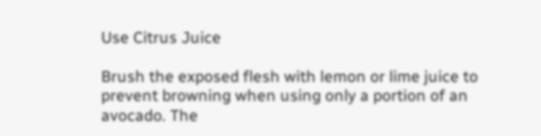Use Citrus Juice

Brush the exposed flesh with lemon or lime juice to prevent browning when using only a portion of an avocado. The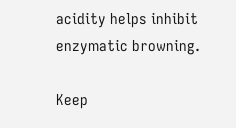acidity helps inhibit enzymatic browning.

Keep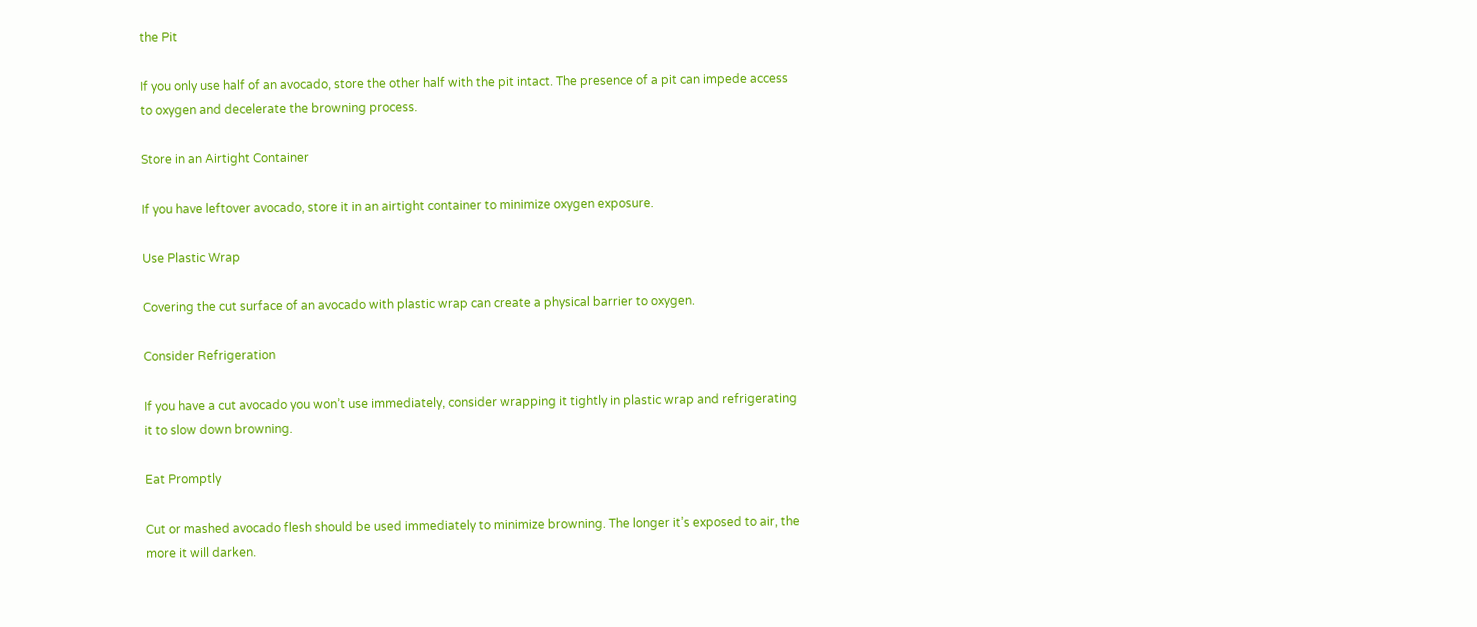the Pit

If you only use half of an avocado, store the other half with the pit intact. The presence of a pit can impede access to oxygen and decelerate the browning process.

Store in an Airtight Container

If you have leftover avocado, store it in an airtight container to minimize oxygen exposure.

Use Plastic Wrap

Covering the cut surface of an avocado with plastic wrap can create a physical barrier to oxygen.

Consider Refrigeration

If you have a cut avocado you won’t use immediately, consider wrapping it tightly in plastic wrap and refrigerating it to slow down browning.

Eat Promptly

Cut or mashed avocado flesh should be used immediately to minimize browning. The longer it’s exposed to air, the more it will darken.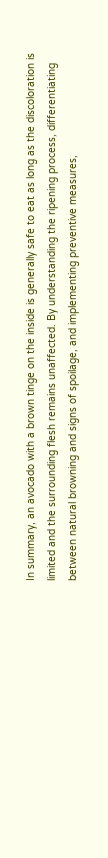In summary, an avocado with a brown tinge on the inside is generally safe to eat as long as the discoloration is limited and the surrounding flesh remains unaffected. By understanding the ripening process, differentiating between natural browning and signs of spoilage, and implementing preventive measures,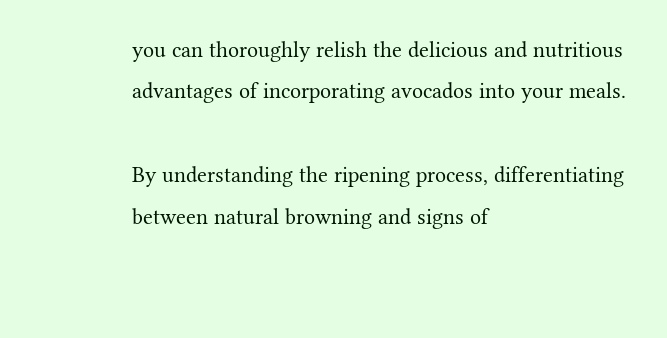you can thoroughly relish the delicious and nutritious advantages of incorporating avocados into your meals.

By understanding the ripening process, differentiating between natural browning and signs of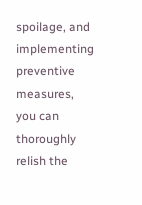spoilage, and implementing preventive measures, you can thoroughly relish the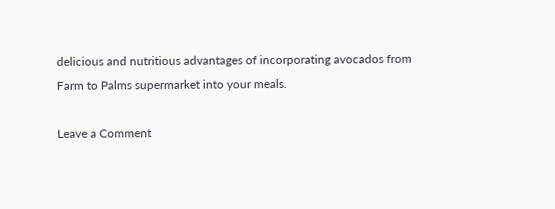delicious and nutritious advantages of incorporating avocados from Farm to Palms supermarket into your meals.

Leave a Comment